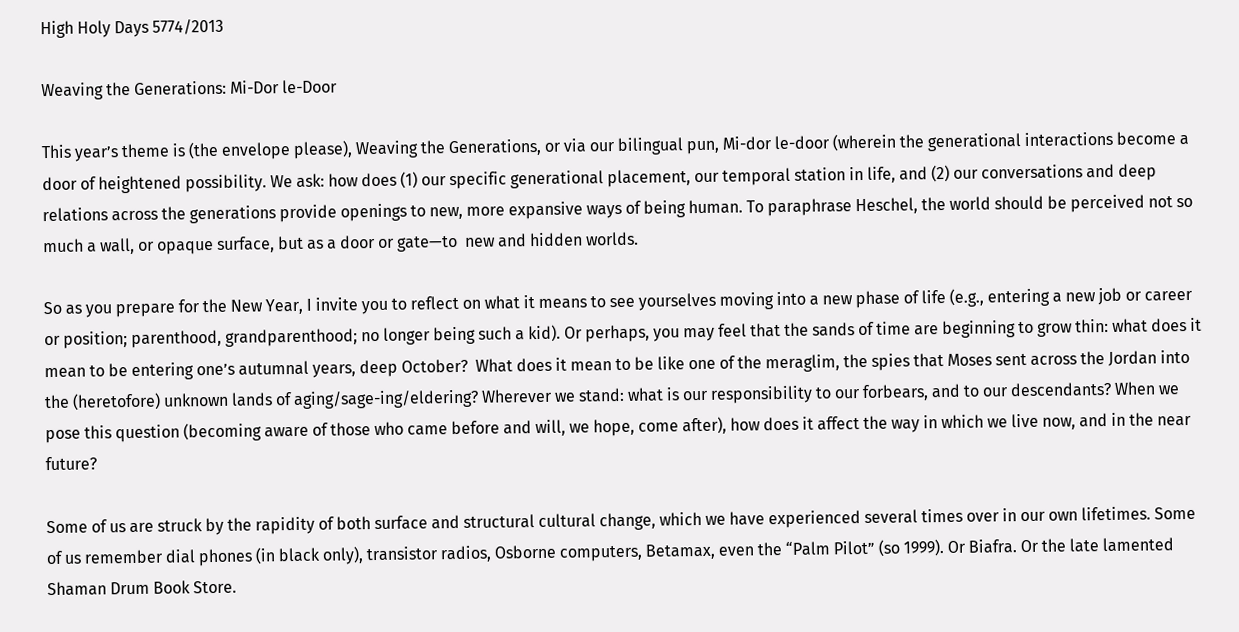High Holy Days 5774/2013

Weaving the Generations: Mi-Dor le-Door

This year’s theme is (the envelope please), Weaving the Generations, or via our bilingual pun, Mi-dor le-door (wherein the generational interactions become a door of heightened possibility. We ask: how does (1) our specific generational placement, our temporal station in life, and (2) our conversations and deep relations across the generations provide openings to new, more expansive ways of being human. To paraphrase Heschel, the world should be perceived not so much a wall, or opaque surface, but as a door or gate—to  new and hidden worlds.

So as you prepare for the New Year, I invite you to reflect on what it means to see yourselves moving into a new phase of life (e.g., entering a new job or career or position; parenthood, grandparenthood; no longer being such a kid). Or perhaps, you may feel that the sands of time are beginning to grow thin: what does it mean to be entering one’s autumnal years, deep October?  What does it mean to be like one of the meraglim, the spies that Moses sent across the Jordan into the (heretofore) unknown lands of aging/sage-ing/eldering? Wherever we stand: what is our responsibility to our forbears, and to our descendants? When we pose this question (becoming aware of those who came before and will, we hope, come after), how does it affect the way in which we live now, and in the near future?

Some of us are struck by the rapidity of both surface and structural cultural change, which we have experienced several times over in our own lifetimes. Some of us remember dial phones (in black only), transistor radios, Osborne computers, Betamax, even the “Palm Pilot” (so 1999). Or Biafra. Or the late lamented Shaman Drum Book Store.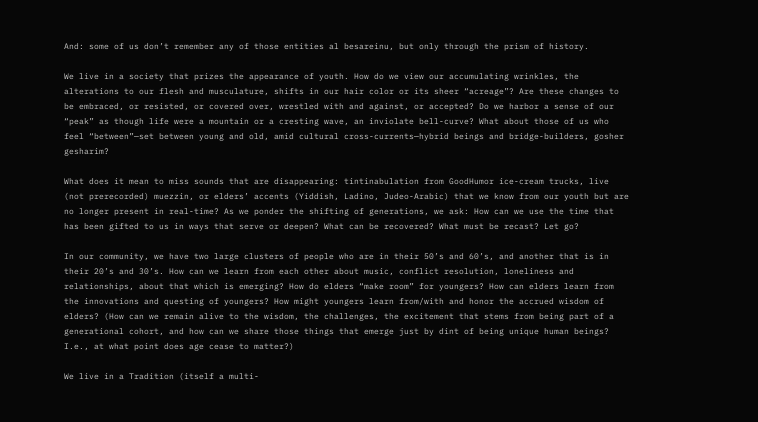And: some of us don’t remember any of those entities al besareinu, but only through the prism of history.

We live in a society that prizes the appearance of youth. How do we view our accumulating wrinkles, the alterations to our flesh and musculature, shifts in our hair color or its sheer “acreage”? Are these changes to be embraced, or resisted, or covered over, wrestled with and against, or accepted? Do we harbor a sense of our “peak” as though life were a mountain or a cresting wave, an inviolate bell-curve? What about those of us who feel “between”—set between young and old, amid cultural cross-currents—hybrid beings and bridge-builders, gosher gesharim?

What does it mean to miss sounds that are disappearing: tintinabulation from GoodHumor ice-cream trucks, live (not prerecorded) muezzin, or elders’ accents (Yiddish, Ladino, Judeo-Arabic) that we know from our youth but are no longer present in real-time? As we ponder the shifting of generations, we ask: How can we use the time that has been gifted to us in ways that serve or deepen? What can be recovered? What must be recast? Let go?

In our community, we have two large clusters of people who are in their 50’s and 60’s, and another that is in their 20’s and 30’s. How can we learn from each other about music, conflict resolution, loneliness and relationships, about that which is emerging? How do elders “make room” for youngers? How can elders learn from the innovations and questing of youngers? How might youngers learn from/with and honor the accrued wisdom of elders? (How can we remain alive to the wisdom, the challenges, the excitement that stems from being part of a generational cohort, and how can we share those things that emerge just by dint of being unique human beings? I.e., at what point does age cease to matter?)

We live in a Tradition (itself a multi-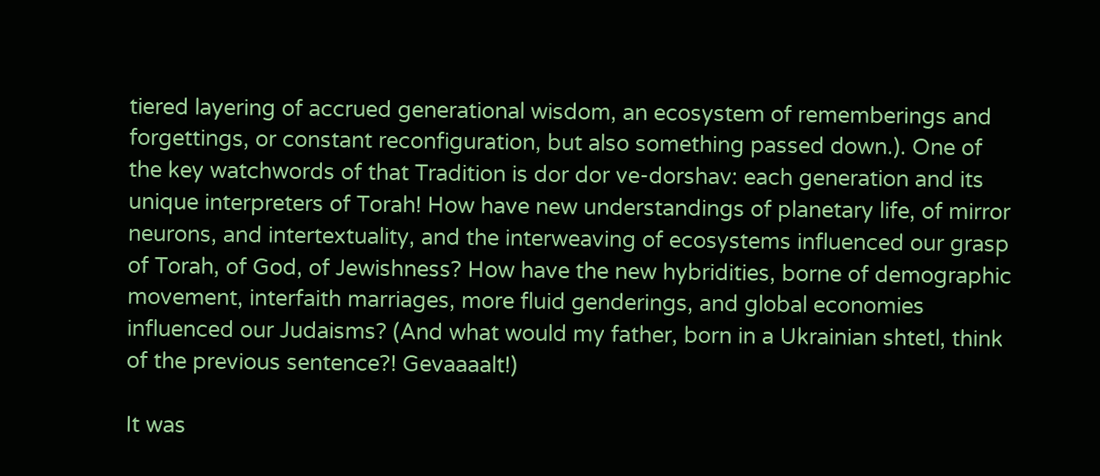tiered layering of accrued generational wisdom, an ecosystem of rememberings and forgettings, or constant reconfiguration, but also something passed down.). One of the key watchwords of that Tradition is dor dor ve-dorshav: each generation and its unique interpreters of Torah! How have new understandings of planetary life, of mirror neurons, and intertextuality, and the interweaving of ecosystems influenced our grasp of Torah, of God, of Jewishness? How have the new hybridities, borne of demographic movement, interfaith marriages, more fluid genderings, and global economies influenced our Judaisms? (And what would my father, born in a Ukrainian shtetl, think of the previous sentence?! Gevaaaalt!)

It was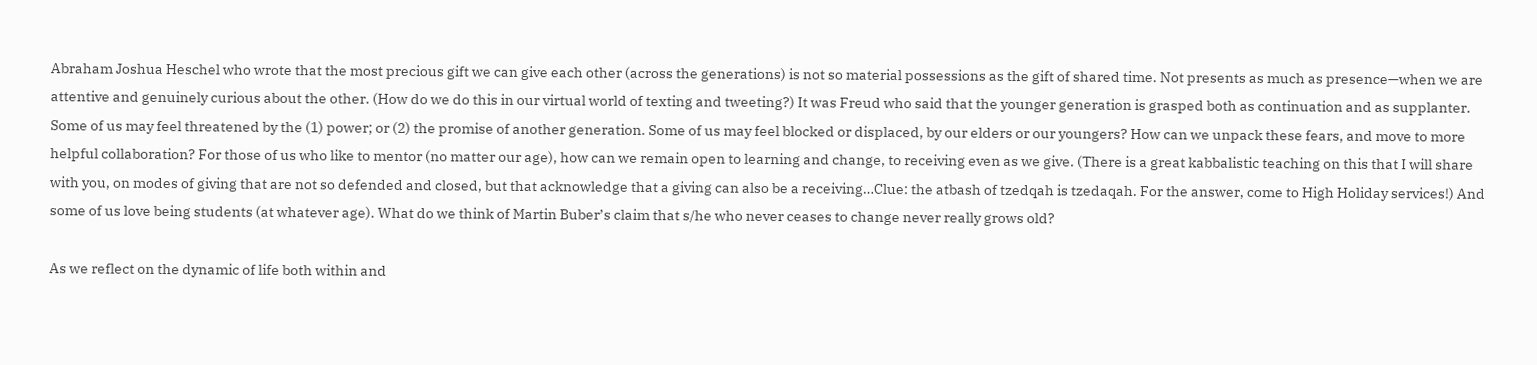Abraham Joshua Heschel who wrote that the most precious gift we can give each other (across the generations) is not so material possessions as the gift of shared time. Not presents as much as presence—when we are attentive and genuinely curious about the other. (How do we do this in our virtual world of texting and tweeting?) It was Freud who said that the younger generation is grasped both as continuation and as supplanter. Some of us may feel threatened by the (1) power; or (2) the promise of another generation. Some of us may feel blocked or displaced, by our elders or our youngers? How can we unpack these fears, and move to more helpful collaboration? For those of us who like to mentor (no matter our age), how can we remain open to learning and change, to receiving even as we give. (There is a great kabbalistic teaching on this that I will share with you, on modes of giving that are not so defended and closed, but that acknowledge that a giving can also be a receiving…Clue: the atbash of tzedqah is tzedaqah. For the answer, come to High Holiday services!) And some of us love being students (at whatever age). What do we think of Martin Buber’s claim that s/he who never ceases to change never really grows old?

As we reflect on the dynamic of life both within and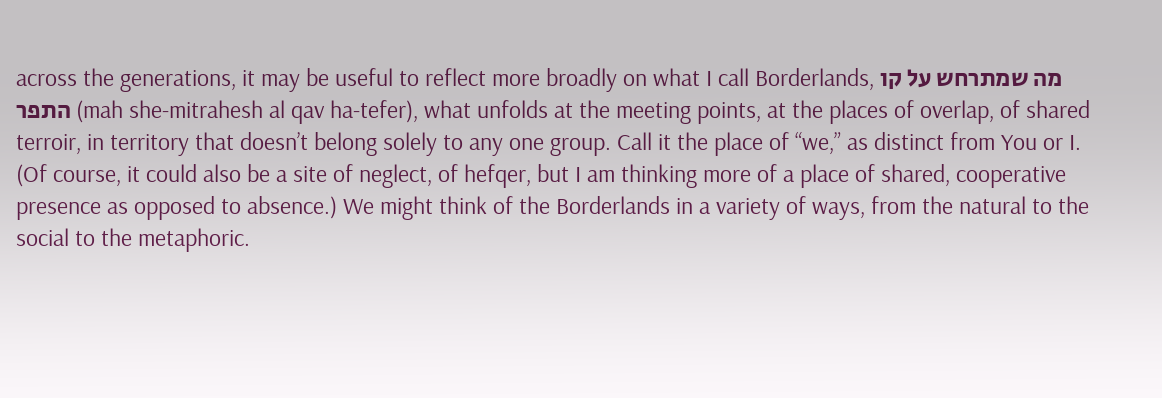across the generations, it may be useful to reflect more broadly on what I call Borderlands, מה שמתרחש על קו התפר (mah she-mitrahesh al qav ha-tefer), what unfolds at the meeting points, at the places of overlap, of shared terroir, in territory that doesn’t belong solely to any one group. Call it the place of “we,” as distinct from You or I. (Of course, it could also be a site of neglect, of hefqer, but I am thinking more of a place of shared, cooperative presence as opposed to absence.) We might think of the Borderlands in a variety of ways, from the natural to the social to the metaphoric.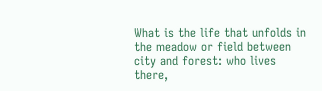What is the life that unfolds in the meadow or field between city and forest: who lives there,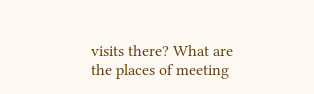visits there? What are the places of meeting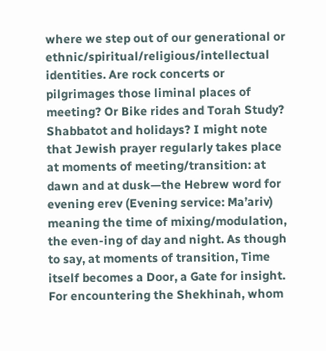where we step out of our generational or ethnic/spiritual/religious/intellectual identities. Are rock concerts or pilgrimages those liminal places of meeting? Or Bike rides and Torah Study? Shabbatot and holidays? I might note that Jewish prayer regularly takes place at moments of meeting/transition: at dawn and at dusk—the Hebrew word for evening erev (Evening service: Ma’ariv) meaning the time of mixing/modulation, the even-ing of day and night. As though to say, at moments of transition, Time itself becomes a Door, a Gate for insight. For encountering the Shekhinah, whom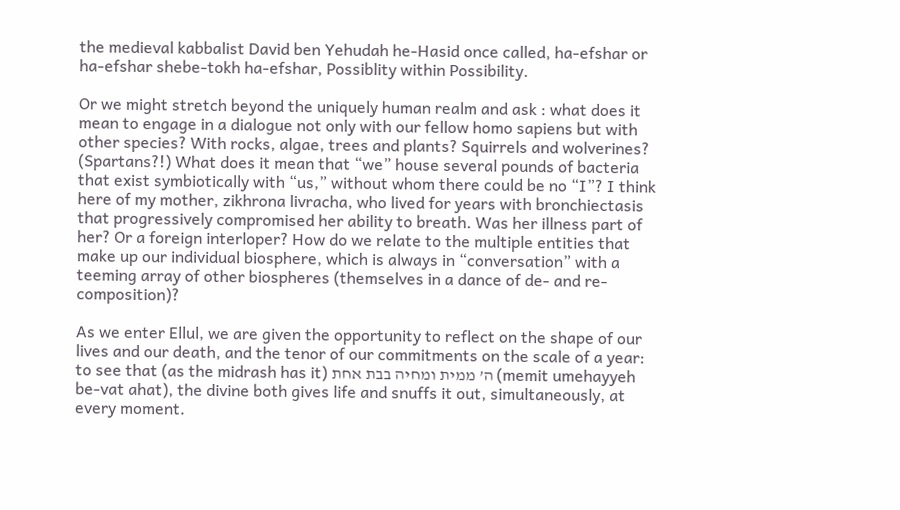the medieval kabbalist David ben Yehudah he-Hasid once called, ha-efshar or ha-efshar shebe-tokh ha-efshar, Possiblity within Possibility.

Or we might stretch beyond the uniquely human realm and ask : what does it mean to engage in a dialogue not only with our fellow homo sapiens but with other species? With rocks, algae, trees and plants? Squirrels and wolverines? (Spartans?!) What does it mean that “we” house several pounds of bacteria that exist symbiotically with “us,” without whom there could be no “I”? I think here of my mother, zikhrona livracha, who lived for years with bronchiectasis that progressively compromised her ability to breath. Was her illness part of her? Or a foreign interloper? How do we relate to the multiple entities that make up our individual biosphere, which is always in “conversation” with a teeming array of other biospheres (themselves in a dance of de- and re-composition)?

As we enter Ellul, we are given the opportunity to reflect on the shape of our lives and our death, and the tenor of our commitments on the scale of a year: to see that (as the midrash has it) ה’ ממית ומחיה בבת אחת (memit umehayyeh be-vat ahat), the divine both gives life and snuffs it out, simultaneously, at every moment.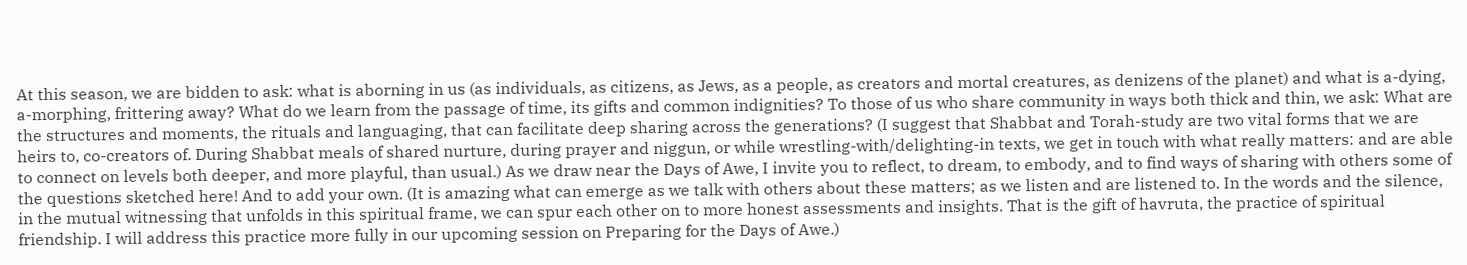At this season, we are bidden to ask: what is aborning in us (as individuals, as citizens, as Jews, as a people, as creators and mortal creatures, as denizens of the planet) and what is a-dying, a-morphing, frittering away? What do we learn from the passage of time, its gifts and common indignities? To those of us who share community in ways both thick and thin, we ask: What are the structures and moments, the rituals and languaging, that can facilitate deep sharing across the generations? (I suggest that Shabbat and Torah-study are two vital forms that we are heirs to, co-creators of. During Shabbat meals of shared nurture, during prayer and niggun, or while wrestling-with/delighting-in texts, we get in touch with what really matters: and are able to connect on levels both deeper, and more playful, than usual.) As we draw near the Days of Awe, I invite you to reflect, to dream, to embody, and to find ways of sharing with others some of the questions sketched here! And to add your own. (It is amazing what can emerge as we talk with others about these matters; as we listen and are listened to. In the words and the silence, in the mutual witnessing that unfolds in this spiritual frame, we can spur each other on to more honest assessments and insights. That is the gift of havruta, the practice of spiritual friendship. I will address this practice more fully in our upcoming session on Preparing for the Days of Awe.)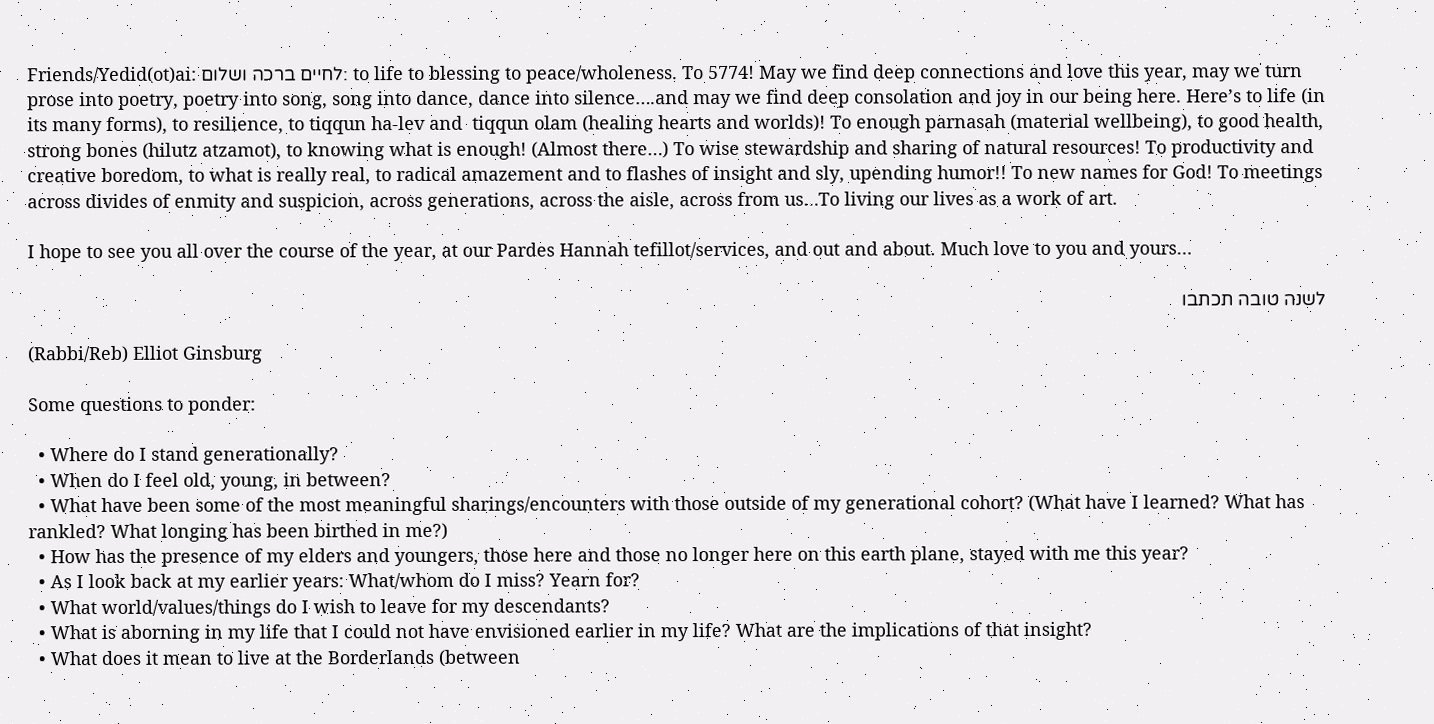Friends/Yedid(ot)ai: לחיים ברכה ושלום: to life to blessing to peace/wholeness. To 5774! May we find deep connections and love this year, may we turn prose into poetry, poetry into song, song into dance, dance into silence….and may we find deep consolation and joy in our being here. Here’s to life (in its many forms), to resilience, to tiqqun ha-lev and  tiqqun olam (healing hearts and worlds)! To enough parnasah (material wellbeing), to good health, strong bones (hilutz atzamot), to knowing what is enough! (Almost there…) To wise stewardship and sharing of natural resources! To productivity and creative boredom, to what is really real, to radical amazement and to flashes of insight and sly, upending humor!! To new names for God! To meetings across divides of enmity and suspicion, across generations, across the aisle, across from us…To living our lives as a work of art.

I hope to see you all over the course of the year, at our Pardes Hannah tefillot/services, and out and about. Much love to you and yours…

לשנה טובה תכתבו

(Rabbi/Reb) Elliot Ginsburg

Some questions to ponder:

  • Where do I stand generationally?
  • When do I feel old, young, in between?
  • What have been some of the most meaningful sharings/encounters with those outside of my generational cohort? (What have I learned? What has rankled? What longing has been birthed in me?)
  • How has the presence of my elders and youngers, those here and those no longer here on this earth plane, stayed with me this year?
  • As I look back at my earlier years: What/whom do I miss? Yearn for?
  • What world/values/things do I wish to leave for my descendants?
  • What is aborning in my life that I could not have envisioned earlier in my life? What are the implications of that insight?
  • What does it mean to live at the Borderlands (between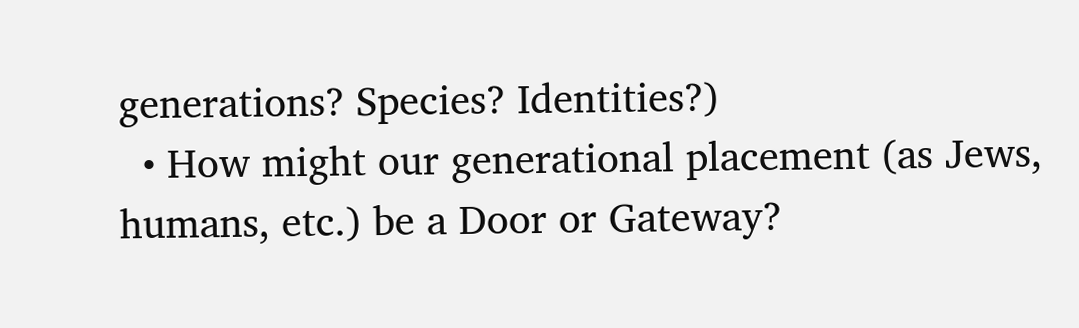generations? Species? Identities?)
  • How might our generational placement (as Jews, humans, etc.) be a Door or Gateway?